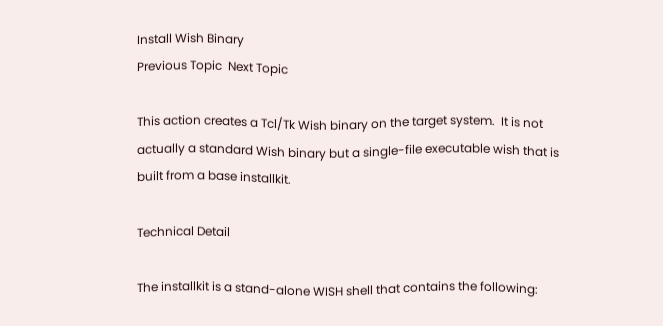Install Wish Binary
Previous Topic  Next Topic

This action creates a Tcl/Tk Wish binary on the target system.  It is not actually a standard Wish binary but a single-file executable wish that is built from a base installkit.

Technical Detail

The installkit is a stand-alone WISH shell that contains the following: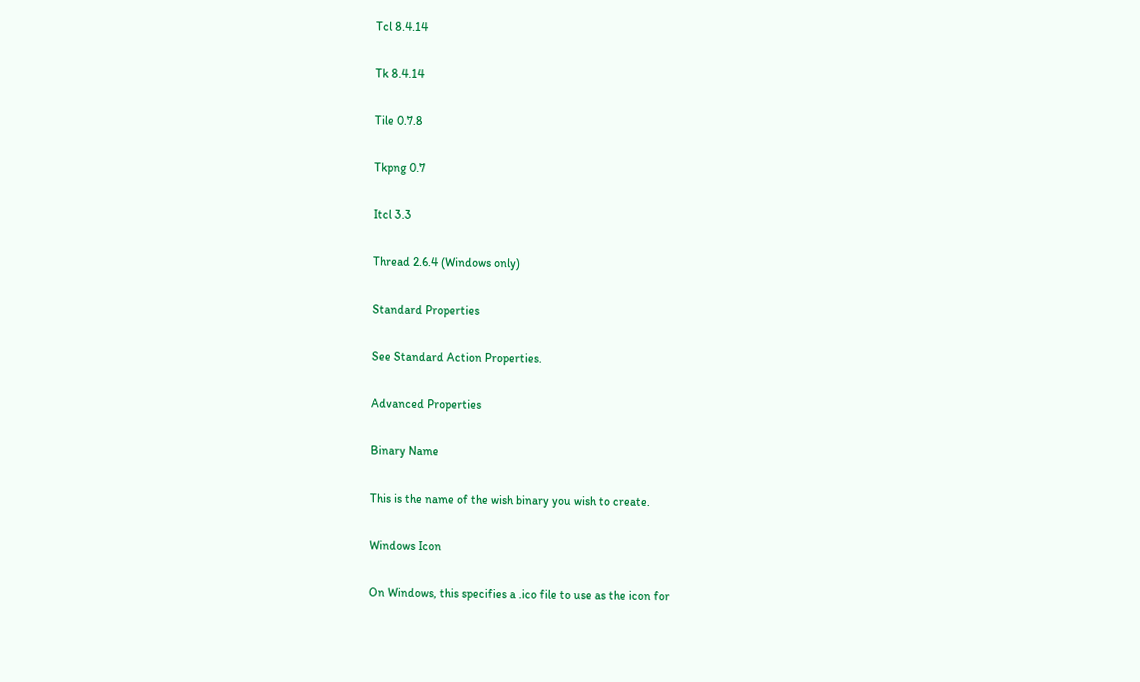Tcl 8.4.14

Tk 8.4.14

Tile 0.7.8

Tkpng 0.7

Itcl 3.3

Thread 2.6.4 (Windows only)

Standard Properties

See Standard Action Properties.

Advanced Properties

Binary Name

This is the name of the wish binary you wish to create.

Windows Icon

On Windows, this specifies a .ico file to use as the icon for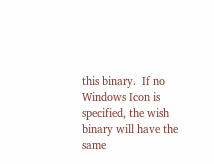this binary.  If no Windows Icon is specified, the wish binary will have the same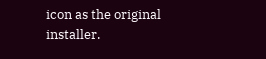icon as the original installer.